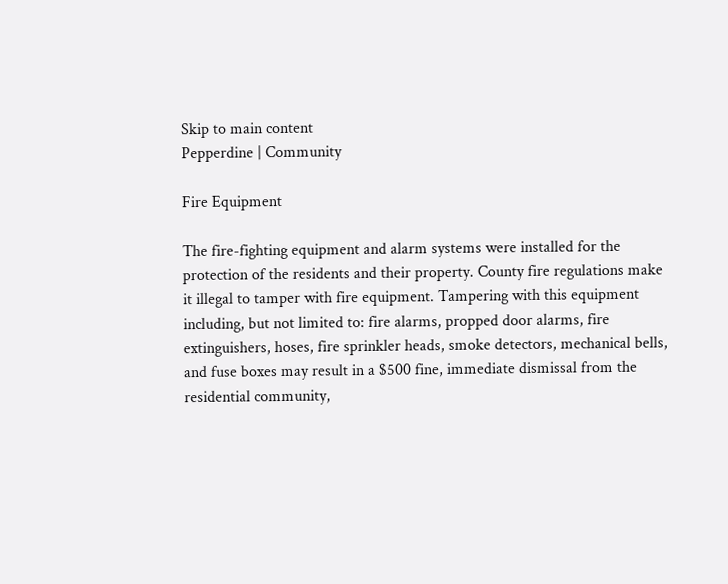Skip to main content
Pepperdine | Community

Fire Equipment

The fire-fighting equipment and alarm systems were installed for the protection of the residents and their property. County fire regulations make it illegal to tamper with fire equipment. Tampering with this equipment including, but not limited to: fire alarms, propped door alarms, fire extinguishers, hoses, fire sprinkler heads, smoke detectors, mechanical bells, and fuse boxes may result in a $500 fine, immediate dismissal from the residential community,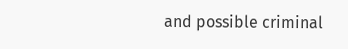and possible criminal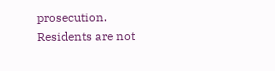prosecution. Residents are not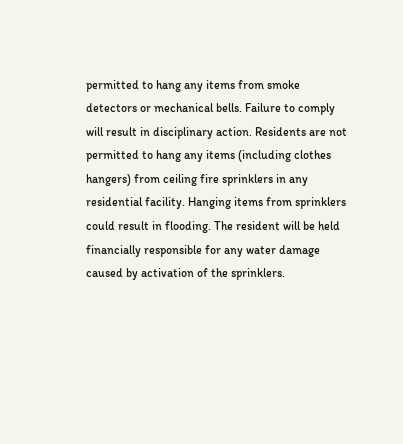permitted to hang any items from smoke detectors or mechanical bells. Failure to comply will result in disciplinary action. Residents are not permitted to hang any items (including clothes hangers) from ceiling fire sprinklers in any residential facility. Hanging items from sprinklers could result in flooding. The resident will be held financially responsible for any water damage caused by activation of the sprinklers.